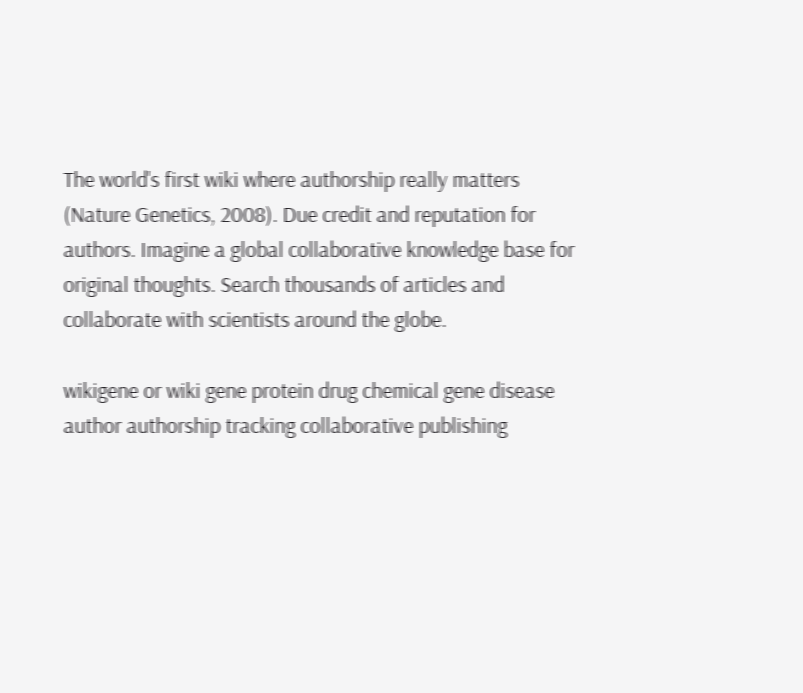The world's first wiki where authorship really matters (Nature Genetics, 2008). Due credit and reputation for authors. Imagine a global collaborative knowledge base for original thoughts. Search thousands of articles and collaborate with scientists around the globe.

wikigene or wiki gene protein drug chemical gene disease author authorship tracking collaborative publishing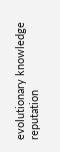evolutionary knowledge reputation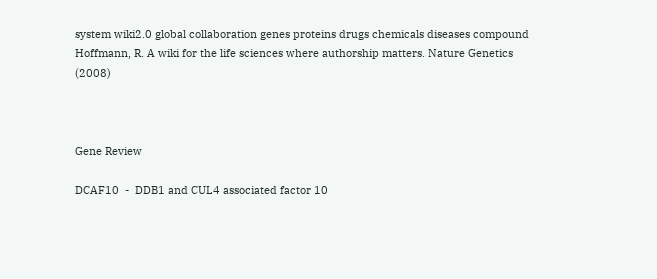system wiki2.0 global collaboration genes proteins drugs chemicals diseases compound
Hoffmann, R. A wiki for the life sciences where authorship matters. Nature Genetics (2008)



Gene Review

DCAF10  -  DDB1 and CUL4 associated factor 10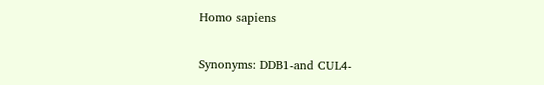Homo sapiens

Synonyms: DDB1-and CUL4-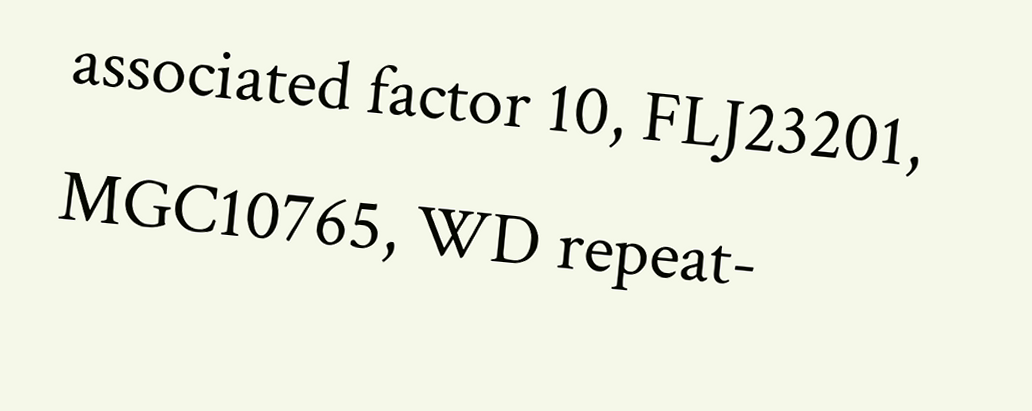associated factor 10, FLJ23201, MGC10765, WD repeat-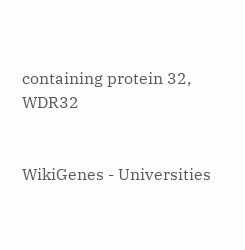containing protein 32, WDR32


WikiGenes - Universities